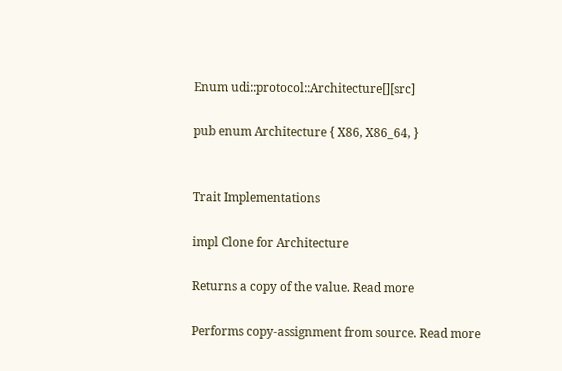Enum udi::protocol::Architecture[][src]

pub enum Architecture { X86, X86_64, }


Trait Implementations

impl Clone for Architecture

Returns a copy of the value. Read more

Performs copy-assignment from source. Read more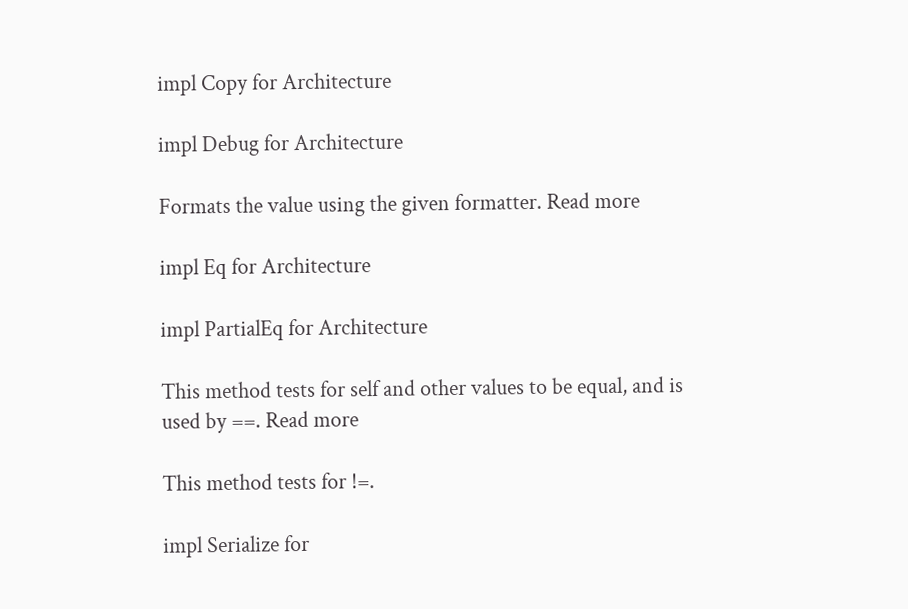impl Copy for Architecture

impl Debug for Architecture

Formats the value using the given formatter. Read more

impl Eq for Architecture

impl PartialEq for Architecture

This method tests for self and other values to be equal, and is used by ==. Read more

This method tests for !=.

impl Serialize for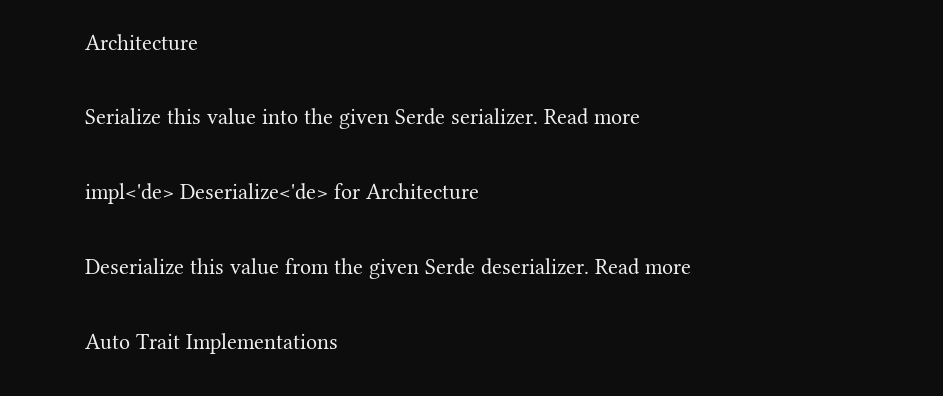Architecture

Serialize this value into the given Serde serializer. Read more

impl<'de> Deserialize<'de> for Architecture

Deserialize this value from the given Serde deserializer. Read more

Auto Trait Implementations